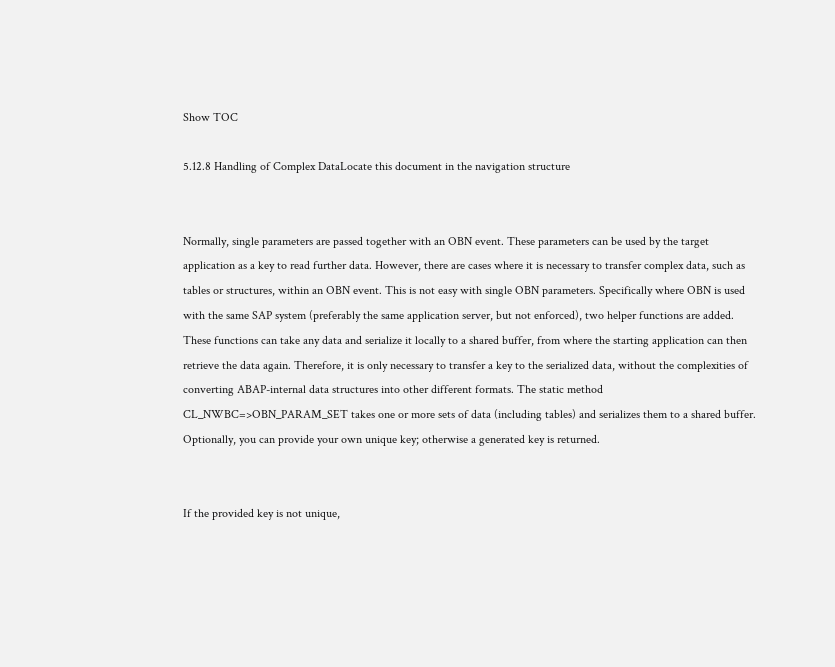Show TOC

5.12.8 Handling of Complex DataLocate this document in the navigation structure


Normally, single parameters are passed together with an OBN event. These parameters can be used by the target application as a key to read further data. However, there are cases where it is necessary to transfer complex data, such as tables or structures, within an OBN event. This is not easy with single OBN parameters. Specifically where OBN is used with the same SAP system (preferably the same application server, but not enforced), two helper functions are added. These functions can take any data and serialize it locally to a shared buffer, from where the starting application can then retrieve the data again. Therefore, it is only necessary to transfer a key to the serialized data, without the complexities of converting ABAP-internal data structures into other different formats. The static method CL_NWBC=>OBN_PARAM_SET takes one or more sets of data (including tables) and serializes them to a shared buffer. Optionally, you can provide your own unique key; otherwise a generated key is returned.


If the provided key is not unique,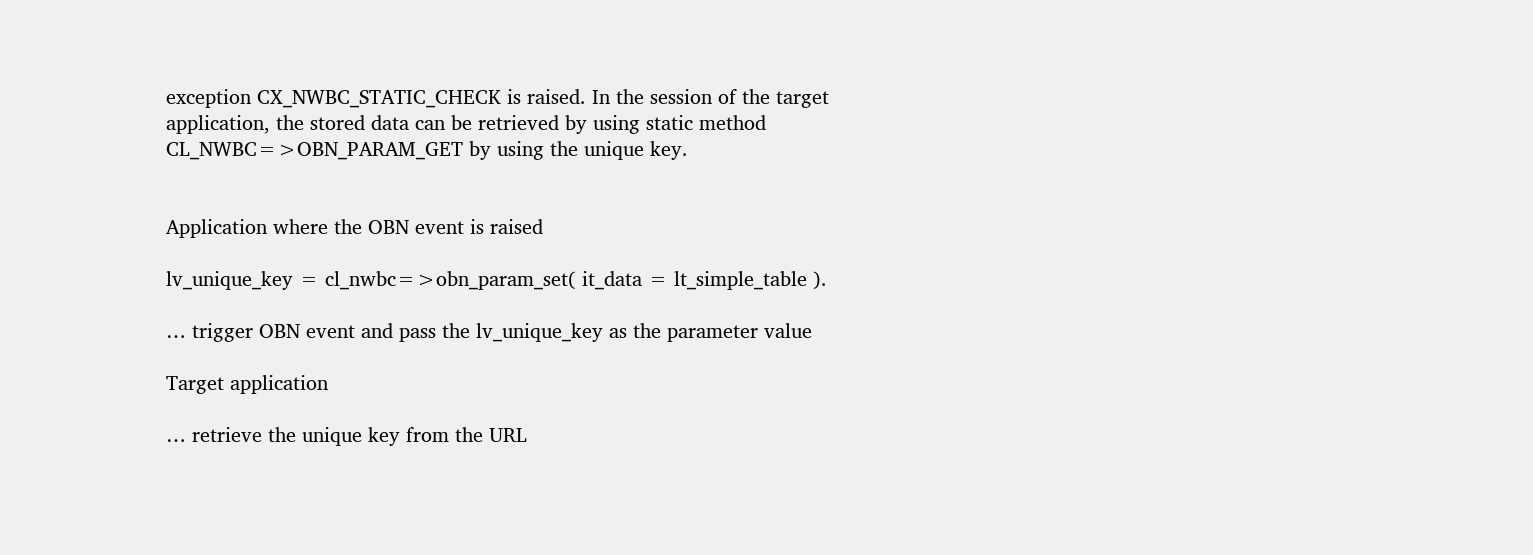exception CX_NWBC_STATIC_CHECK is raised. In the session of the target application, the stored data can be retrieved by using static method CL_NWBC=>OBN_PARAM_GET by using the unique key.


Application where the OBN event is raised

lv_unique_key = cl_nwbc=>obn_param_set( it_data = lt_simple_table ).

… trigger OBN event and pass the lv_unique_key as the parameter value

Target application

… retrieve the unique key from the URL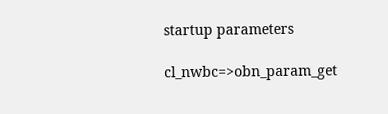startup parameters

cl_nwbc=>obn_param_get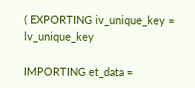( EXPORTING iv_unique_key = lv_unique_key

IMPORTING et_data =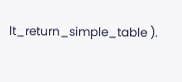lt_return_simple_table ).